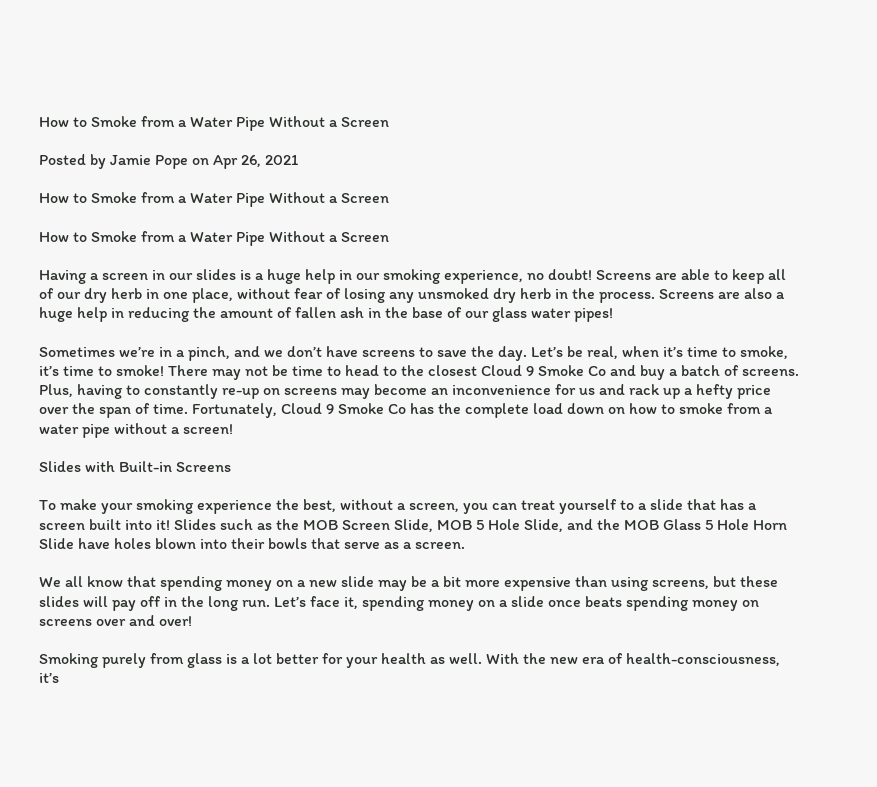How to Smoke from a Water Pipe Without a Screen

Posted by Jamie Pope on Apr 26, 2021

How to Smoke from a Water Pipe Without a Screen

How to Smoke from a Water Pipe Without a Screen

Having a screen in our slides is a huge help in our smoking experience, no doubt! Screens are able to keep all of our dry herb in one place, without fear of losing any unsmoked dry herb in the process. Screens are also a huge help in reducing the amount of fallen ash in the base of our glass water pipes!

Sometimes we’re in a pinch, and we don’t have screens to save the day. Let’s be real, when it’s time to smoke, it’s time to smoke! There may not be time to head to the closest Cloud 9 Smoke Co and buy a batch of screens. Plus, having to constantly re-up on screens may become an inconvenience for us and rack up a hefty price over the span of time. Fortunately, Cloud 9 Smoke Co has the complete load down on how to smoke from a water pipe without a screen!

Slides with Built-in Screens

To make your smoking experience the best, without a screen, you can treat yourself to a slide that has a screen built into it! Slides such as the MOB Screen Slide, MOB 5 Hole Slide, and the MOB Glass 5 Hole Horn Slide have holes blown into their bowls that serve as a screen.

We all know that spending money on a new slide may be a bit more expensive than using screens, but these slides will pay off in the long run. Let’s face it, spending money on a slide once beats spending money on screens over and over!

Smoking purely from glass is a lot better for your health as well. With the new era of health-consciousness, it’s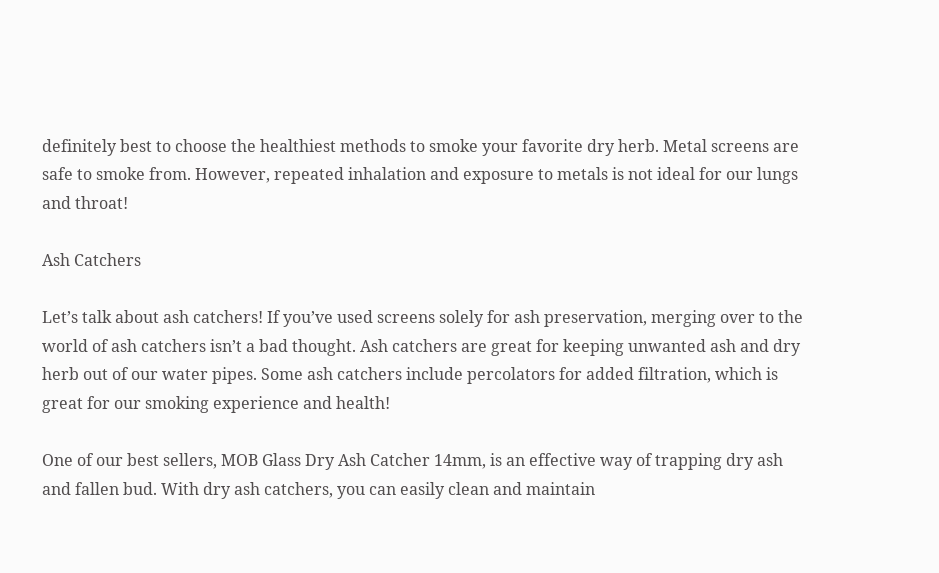definitely best to choose the healthiest methods to smoke your favorite dry herb. Metal screens are safe to smoke from. However, repeated inhalation and exposure to metals is not ideal for our lungs and throat!

Ash Catchers

Let’s talk about ash catchers! If you’ve used screens solely for ash preservation, merging over to the world of ash catchers isn’t a bad thought. Ash catchers are great for keeping unwanted ash and dry herb out of our water pipes. Some ash catchers include percolators for added filtration, which is great for our smoking experience and health!

One of our best sellers, MOB Glass Dry Ash Catcher 14mm, is an effective way of trapping dry ash and fallen bud. With dry ash catchers, you can easily clean and maintain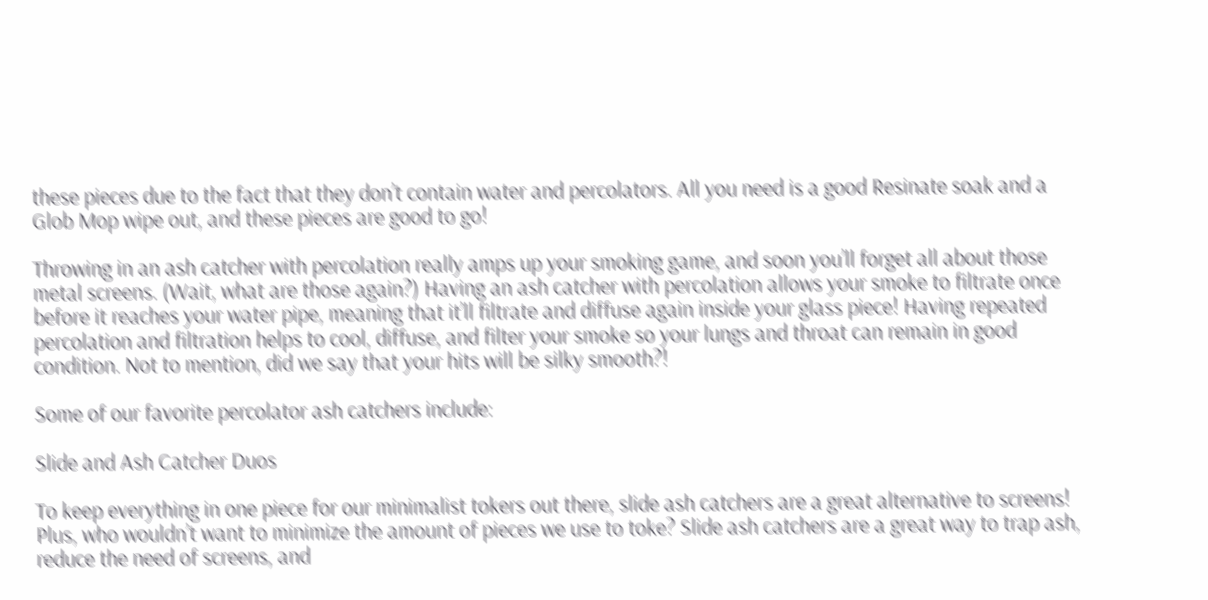these pieces due to the fact that they don’t contain water and percolators. All you need is a good Resinate soak and a Glob Mop wipe out, and these pieces are good to go!

Throwing in an ash catcher with percolation really amps up your smoking game, and soon you’ll forget all about those metal screens. (Wait, what are those again?) Having an ash catcher with percolation allows your smoke to filtrate once before it reaches your water pipe, meaning that it’ll filtrate and diffuse again inside your glass piece! Having repeated percolation and filtration helps to cool, diffuse, and filter your smoke so your lungs and throat can remain in good condition. Not to mention, did we say that your hits will be silky smooth?!

Some of our favorite percolator ash catchers include:

Slide and Ash Catcher Duos

To keep everything in one piece for our minimalist tokers out there, slide ash catchers are a great alternative to screens! Plus, who wouldn’t want to minimize the amount of pieces we use to toke? Slide ash catchers are a great way to trap ash, reduce the need of screens, and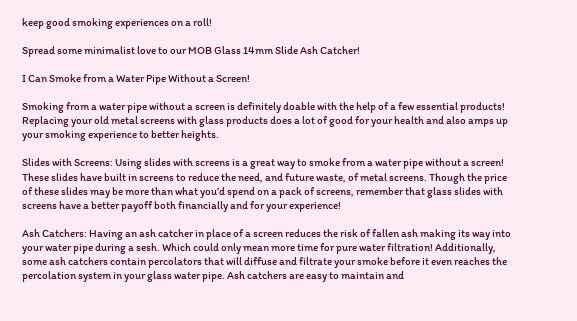keep good smoking experiences on a roll!

Spread some minimalist love to our MOB Glass 14mm Slide Ash Catcher!

I Can Smoke from a Water Pipe Without a Screen!

Smoking from a water pipe without a screen is definitely doable with the help of a few essential products! Replacing your old metal screens with glass products does a lot of good for your health and also amps up your smoking experience to better heights.

Slides with Screens: Using slides with screens is a great way to smoke from a water pipe without a screen! These slides have built in screens to reduce the need, and future waste, of metal screens. Though the price of these slides may be more than what you’d spend on a pack of screens, remember that glass slides with screens have a better payoff both financially and for your experience!

Ash Catchers: Having an ash catcher in place of a screen reduces the risk of fallen ash making its way into your water pipe during a sesh. Which could only mean more time for pure water filtration! Additionally, some ash catchers contain percolators that will diffuse and filtrate your smoke before it even reaches the percolation system in your glass water pipe. Ash catchers are easy to maintain and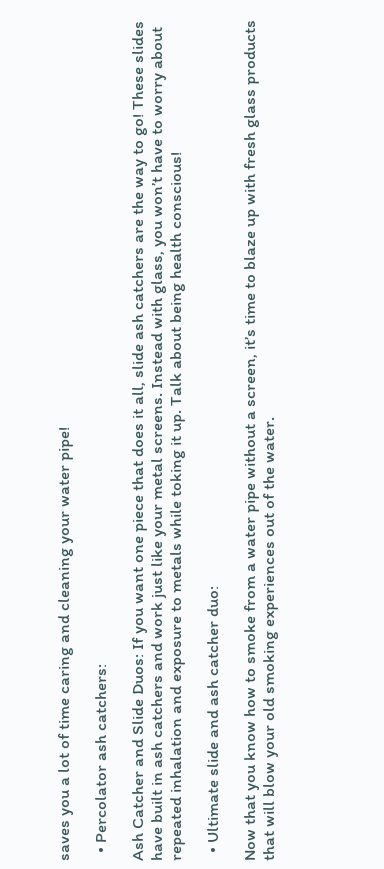saves you a lot of time caring and cleaning your water pipe!

  • Percolator ash catchers:

Ash Catcher and Slide Duos: If you want one piece that does it all, slide ash catchers are the way to go! These slides have built in ash catchers and work just like your metal screens. Instead with glass, you won’t have to worry about repeated inhalation and exposure to metals while toking it up. Talk about being health conscious!

  • Ultimate slide and ash catcher duo:

Now that you know how to smoke from a water pipe without a screen, it’s time to blaze up with fresh glass products that will blow your old smoking experiences out of the water.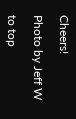Cheers!

Photo by Jeff W

to top